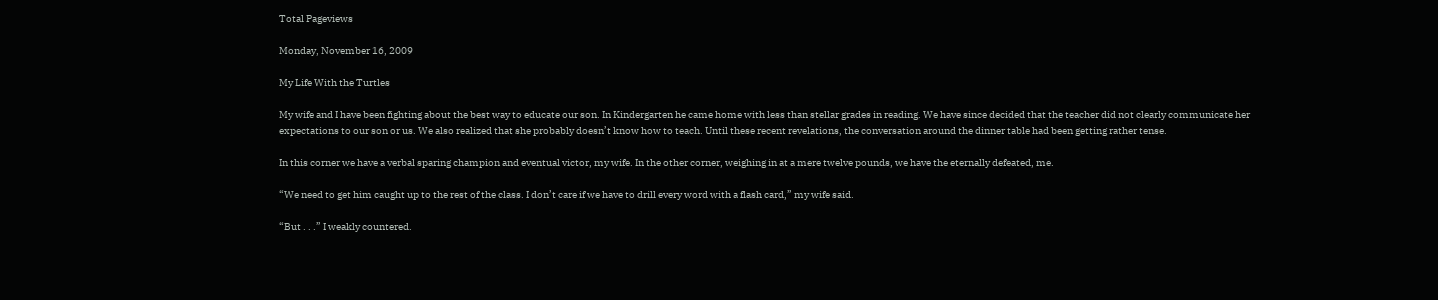Total Pageviews

Monday, November 16, 2009

My Life With the Turtles

My wife and I have been fighting about the best way to educate our son. In Kindergarten he came home with less than stellar grades in reading. We have since decided that the teacher did not clearly communicate her expectations to our son or us. We also realized that she probably doesn’t know how to teach. Until these recent revelations, the conversation around the dinner table had been getting rather tense.

In this corner we have a verbal sparing champion and eventual victor, my wife. In the other corner, weighing in at a mere twelve pounds, we have the eternally defeated, me.

“We need to get him caught up to the rest of the class. I don’t care if we have to drill every word with a flash card,” my wife said.

“But . . .” I weakly countered.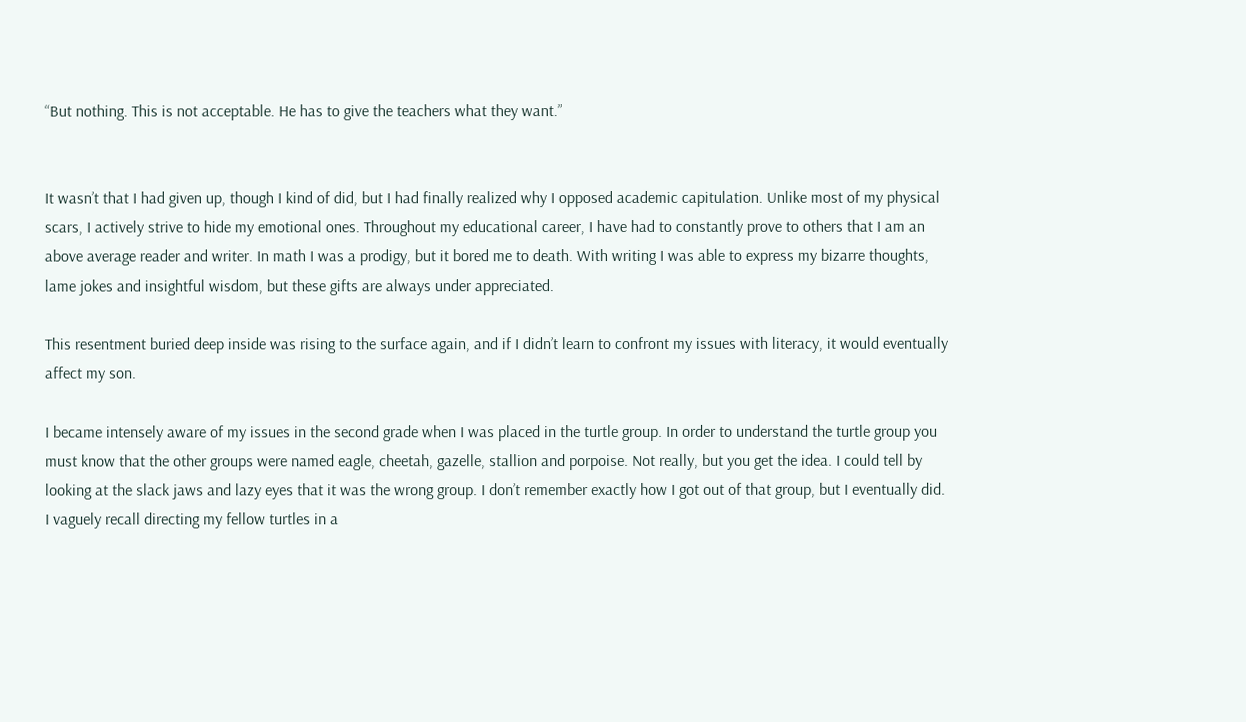“But nothing. This is not acceptable. He has to give the teachers what they want.”


It wasn’t that I had given up, though I kind of did, but I had finally realized why I opposed academic capitulation. Unlike most of my physical scars, I actively strive to hide my emotional ones. Throughout my educational career, I have had to constantly prove to others that I am an above average reader and writer. In math I was a prodigy, but it bored me to death. With writing I was able to express my bizarre thoughts, lame jokes and insightful wisdom, but these gifts are always under appreciated.

This resentment buried deep inside was rising to the surface again, and if I didn’t learn to confront my issues with literacy, it would eventually affect my son.

I became intensely aware of my issues in the second grade when I was placed in the turtle group. In order to understand the turtle group you must know that the other groups were named eagle, cheetah, gazelle, stallion and porpoise. Not really, but you get the idea. I could tell by looking at the slack jaws and lazy eyes that it was the wrong group. I don’t remember exactly how I got out of that group, but I eventually did. I vaguely recall directing my fellow turtles in a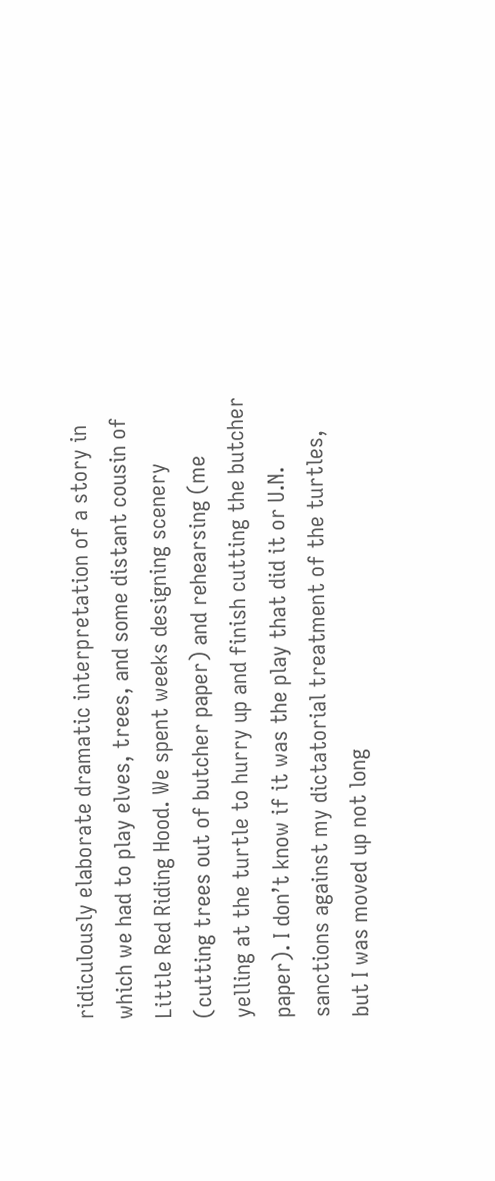ridiculously elaborate dramatic interpretation of a story in which we had to play elves, trees, and some distant cousin of Little Red Riding Hood. We spent weeks designing scenery (cutting trees out of butcher paper) and rehearsing (me yelling at the turtle to hurry up and finish cutting the butcher paper). I don’t know if it was the play that did it or U.N. sanctions against my dictatorial treatment of the turtles, but I was moved up not long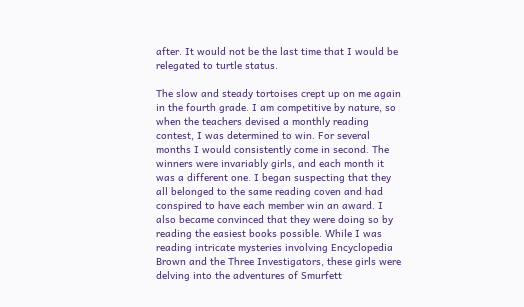after. It would not be the last time that I would be relegated to turtle status.

The slow and steady tortoises crept up on me again in the fourth grade. I am competitive by nature, so when the teachers devised a monthly reading contest, I was determined to win. For several months I would consistently come in second. The winners were invariably girls, and each month it was a different one. I began suspecting that they all belonged to the same reading coven and had conspired to have each member win an award. I also became convinced that they were doing so by reading the easiest books possible. While I was reading intricate mysteries involving Encyclopedia Brown and the Three Investigators, these girls were delving into the adventures of Smurfett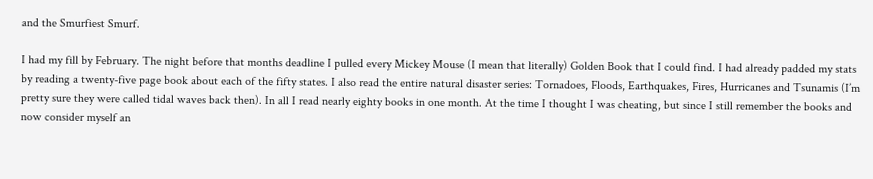and the Smurfiest Smurf.

I had my fill by February. The night before that months deadline I pulled every Mickey Mouse (I mean that literally) Golden Book that I could find. I had already padded my stats by reading a twenty-five page book about each of the fifty states. I also read the entire natural disaster series: Tornadoes, Floods, Earthquakes, Fires, Hurricanes and Tsunamis (I’m pretty sure they were called tidal waves back then). In all I read nearly eighty books in one month. At the time I thought I was cheating, but since I still remember the books and now consider myself an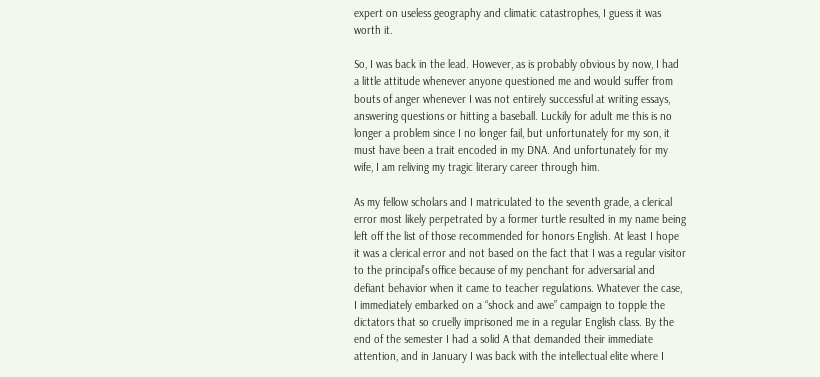expert on useless geography and climatic catastrophes, I guess it was worth it.

So, I was back in the lead. However, as is probably obvious by now, I had a little attitude whenever anyone questioned me and would suffer from bouts of anger whenever I was not entirely successful at writing essays, answering questions or hitting a baseball. Luckily for adult me this is no longer a problem since I no longer fail, but unfortunately for my son, it must have been a trait encoded in my DNA. And unfortunately for my wife, I am reliving my tragic literary career through him.

As my fellow scholars and I matriculated to the seventh grade, a clerical error most likely perpetrated by a former turtle resulted in my name being left off the list of those recommended for honors English. At least I hope it was a clerical error and not based on the fact that I was a regular visitor to the principal’s office because of my penchant for adversarial and defiant behavior when it came to teacher regulations. Whatever the case, I immediately embarked on a “shock and awe” campaign to topple the dictators that so cruelly imprisoned me in a regular English class. By the end of the semester I had a solid A that demanded their immediate attention, and in January I was back with the intellectual elite where I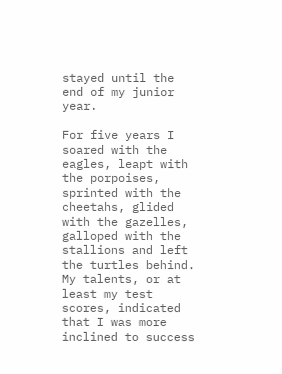stayed until the end of my junior year.

For five years I soared with the eagles, leapt with the porpoises, sprinted with the cheetahs, glided with the gazelles, galloped with the stallions and left the turtles behind. My talents, or at least my test scores, indicated that I was more inclined to success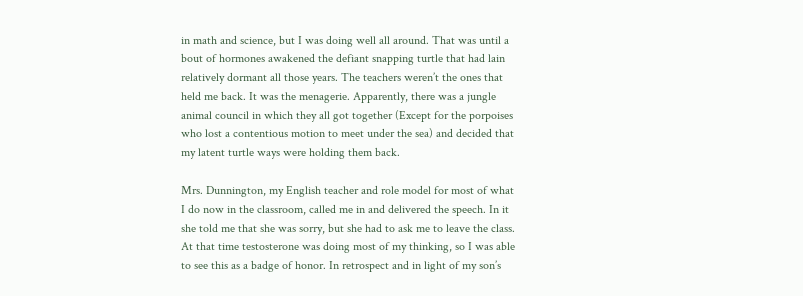in math and science, but I was doing well all around. That was until a bout of hormones awakened the defiant snapping turtle that had lain relatively dormant all those years. The teachers weren’t the ones that held me back. It was the menagerie. Apparently, there was a jungle animal council in which they all got together (Except for the porpoises who lost a contentious motion to meet under the sea) and decided that my latent turtle ways were holding them back.

Mrs. Dunnington, my English teacher and role model for most of what I do now in the classroom, called me in and delivered the speech. In it she told me that she was sorry, but she had to ask me to leave the class. At that time testosterone was doing most of my thinking, so I was able to see this as a badge of honor. In retrospect and in light of my son’s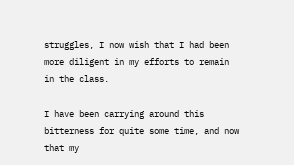struggles, I now wish that I had been more diligent in my efforts to remain in the class.

I have been carrying around this bitterness for quite some time, and now that my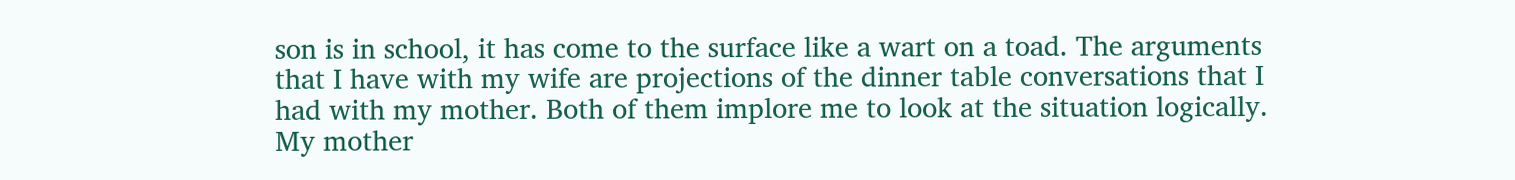son is in school, it has come to the surface like a wart on a toad. The arguments that I have with my wife are projections of the dinner table conversations that I had with my mother. Both of them implore me to look at the situation logically. My mother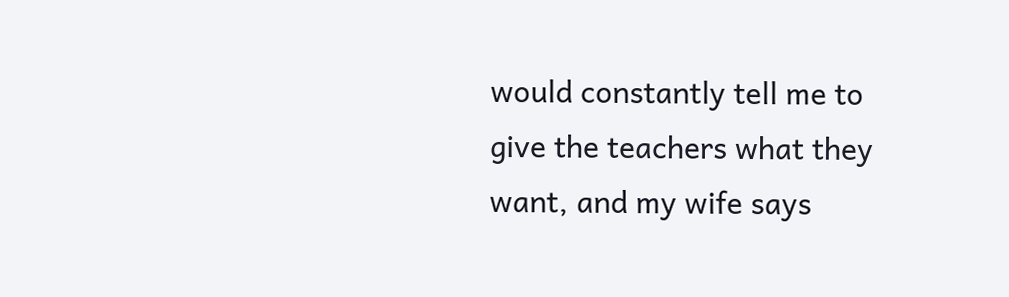would constantly tell me to give the teachers what they want, and my wife says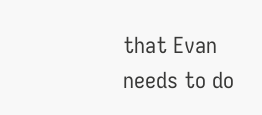that Evan needs to do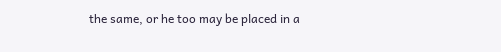the same, or he too may be placed in a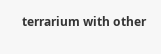terrarium with other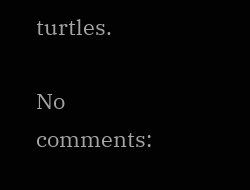turtles.

No comments: